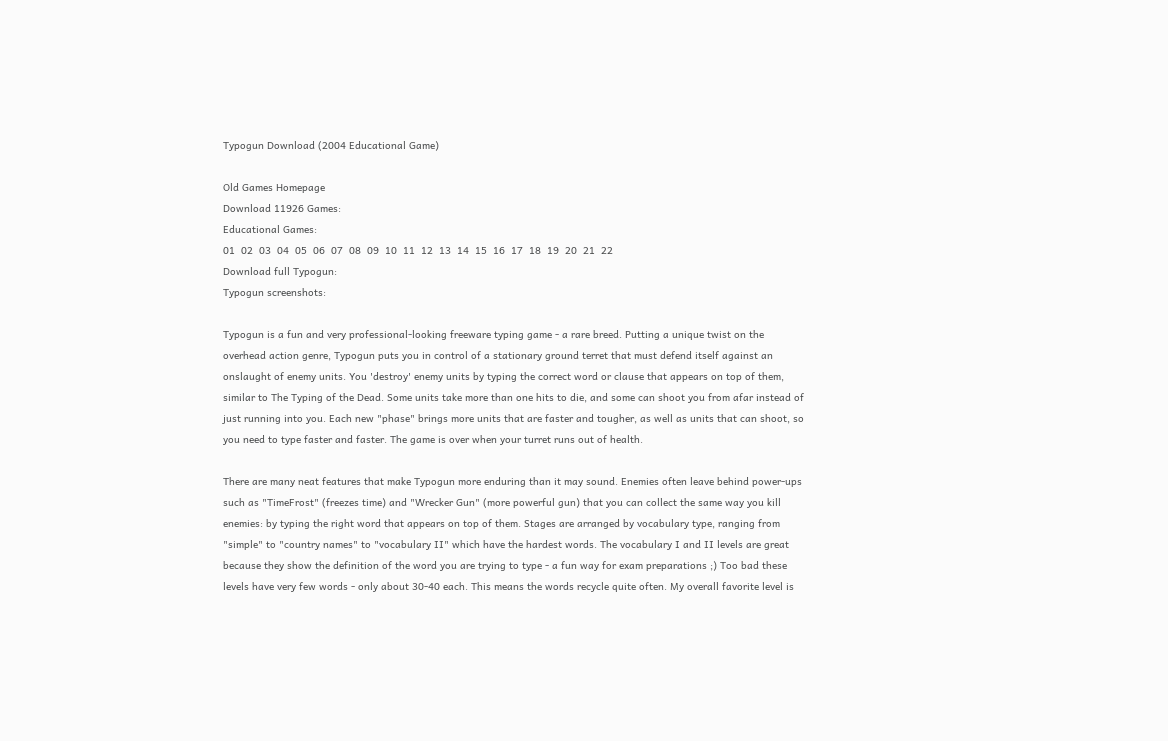Typogun Download (2004 Educational Game)

Old Games Homepage
Download 11926 Games:
Educational Games:
01  02  03  04  05  06  07  08  09  10  11  12  13  14  15  16  17  18  19  20  21  22
Download full Typogun:
Typogun screenshots:

Typogun is a fun and very professional-looking freeware typing game - a rare breed. Putting a unique twist on the overhead action genre, Typogun puts you in control of a stationary ground terret that must defend itself against an onslaught of enemy units. You 'destroy' enemy units by typing the correct word or clause that appears on top of them, similar to The Typing of the Dead. Some units take more than one hits to die, and some can shoot you from afar instead of just running into you. Each new "phase" brings more units that are faster and tougher, as well as units that can shoot, so you need to type faster and faster. The game is over when your turret runs out of health.

There are many neat features that make Typogun more enduring than it may sound. Enemies often leave behind power-ups such as "TimeFrost" (freezes time) and "Wrecker Gun" (more powerful gun) that you can collect the same way you kill enemies: by typing the right word that appears on top of them. Stages are arranged by vocabulary type, ranging from "simple" to "country names" to "vocabulary II" which have the hardest words. The vocabulary I and II levels are great because they show the definition of the word you are trying to type - a fun way for exam preparations ;) Too bad these levels have very few words - only about 30-40 each. This means the words recycle quite often. My overall favorite level is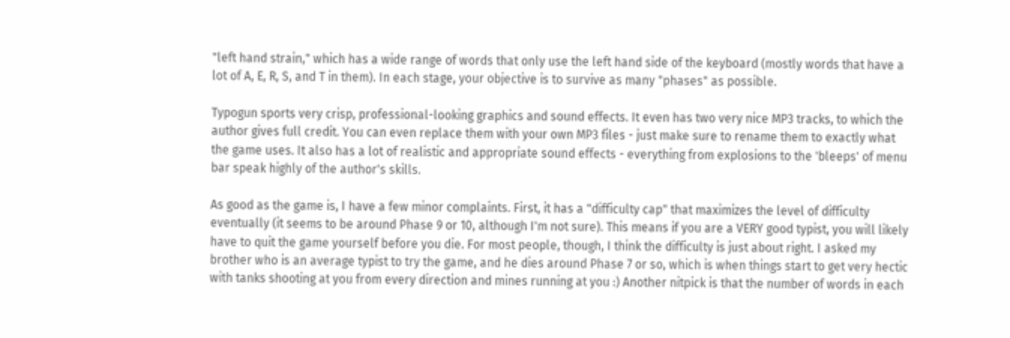"left hand strain," which has a wide range of words that only use the left hand side of the keyboard (mostly words that have a lot of A, E, R, S, and T in them). In each stage, your objective is to survive as many "phases" as possible.

Typogun sports very crisp, professional-looking graphics and sound effects. It even has two very nice MP3 tracks, to which the author gives full credit. You can even replace them with your own MP3 files - just make sure to rename them to exactly what the game uses. It also has a lot of realistic and appropriate sound effects - everything from explosions to the 'bleeps' of menu bar speak highly of the author's skills.

As good as the game is, I have a few minor complaints. First, it has a "difficulty cap" that maximizes the level of difficulty eventually (it seems to be around Phase 9 or 10, although I'm not sure). This means if you are a VERY good typist, you will likely have to quit the game yourself before you die. For most people, though, I think the difficulty is just about right. I asked my brother who is an average typist to try the game, and he dies around Phase 7 or so, which is when things start to get very hectic with tanks shooting at you from every direction and mines running at you :) Another nitpick is that the number of words in each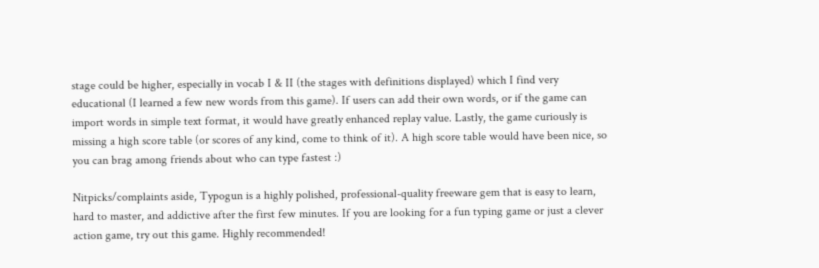stage could be higher, especially in vocab I & II (the stages with definitions displayed) which I find very educational (I learned a few new words from this game). If users can add their own words, or if the game can import words in simple text format, it would have greatly enhanced replay value. Lastly, the game curiously is missing a high score table (or scores of any kind, come to think of it). A high score table would have been nice, so you can brag among friends about who can type fastest :)

Nitpicks/complaints aside, Typogun is a highly polished, professional-quality freeware gem that is easy to learn, hard to master, and addictive after the first few minutes. If you are looking for a fun typing game or just a clever action game, try out this game. Highly recommended!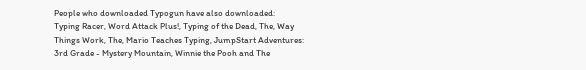People who downloaded Typogun have also downloaded:
Typing Racer, Word Attack Plus!, Typing of the Dead, The, Way Things Work, The, Mario Teaches Typing, JumpStart Adventures: 3rd Grade - Mystery Mountain, Winnie the Pooh and The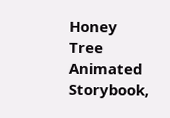Honey Tree Animated Storybook,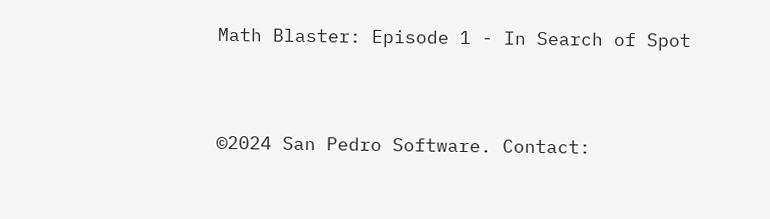Math Blaster: Episode 1 - In Search of Spot


©2024 San Pedro Software. Contact: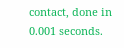contact, done in 0.001 seconds.